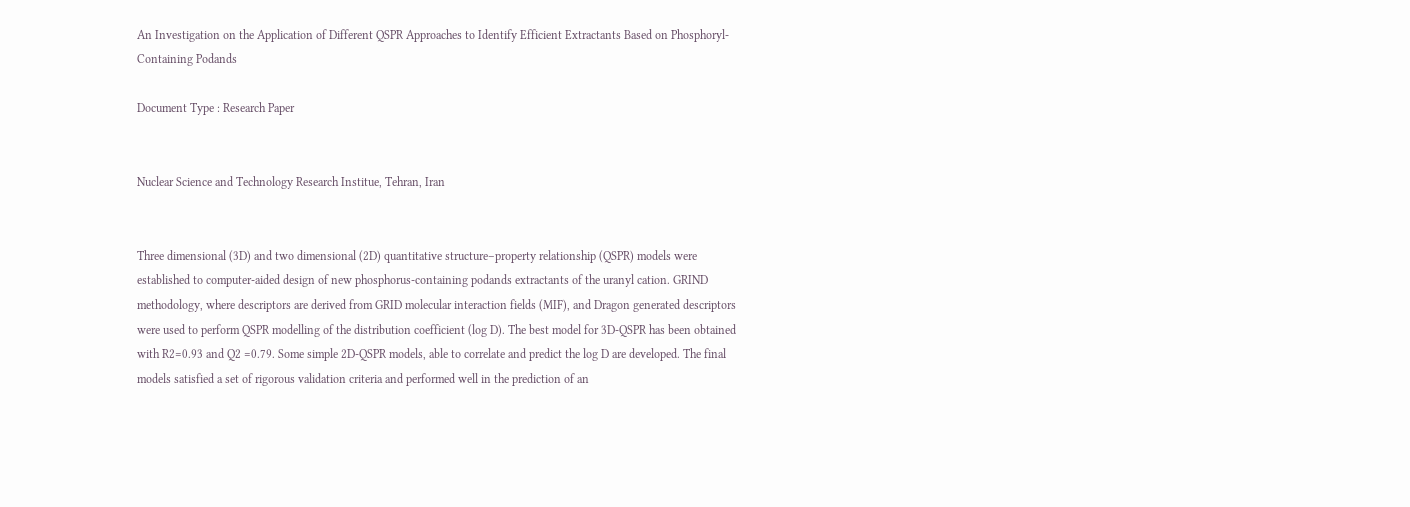An Investigation on the Application of Different QSPR Approaches to Identify Efficient Extractants Based on Phosphoryl-Containing Podands

Document Type : Research Paper


Nuclear Science and Technology Research Institue, Tehran, Iran


Three dimensional (3D) and two dimensional (2D) quantitative structure–property relationship (QSPR) models were established to computer-aided design of new phosphorus-containing podands extractants of the uranyl cation. GRIND methodology, where descriptors are derived from GRID molecular interaction fields (MIF), and Dragon generated descriptors were used to perform QSPR modelling of the distribution coefficient (log D). The best model for 3D-QSPR has been obtained with R2=0.93 and Q2 =0.79. Some simple 2D-QSPR models, able to correlate and predict the log D are developed. The final models satisfied a set of rigorous validation criteria and performed well in the prediction of an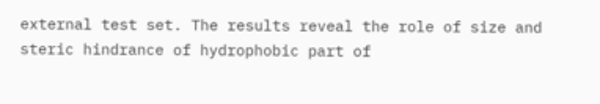external test set. The results reveal the role of size and steric hindrance of hydrophobic part of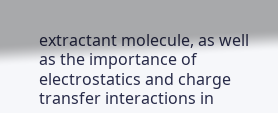extractant molecule, as well as the importance of electrostatics and charge transfer interactions in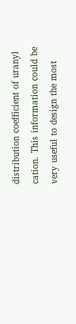distribution coefficient of uranyl cation. This information could be very useful to design the most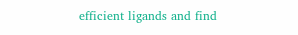efficient ligands and find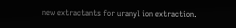new extractants for uranyl ion extraction.